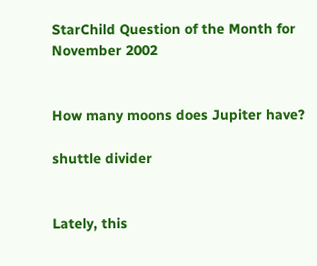StarChild Question of the Month for November 2002


How many moons does Jupiter have?

shuttle divider


Lately, this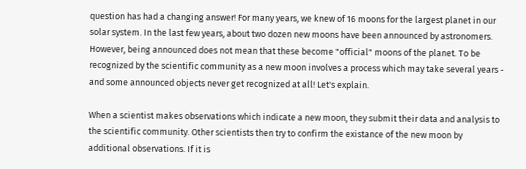question has had a changing answer! For many years, we knew of 16 moons for the largest planet in our solar system. In the last few years, about two dozen new moons have been announced by astronomers. However, being announced does not mean that these become "official" moons of the planet. To be recognized by the scientific community as a new moon involves a process which may take several years - and some announced objects never get recognized at all! Let's explain.

When a scientist makes observations which indicate a new moon, they submit their data and analysis to the scientific community. Other scientists then try to confirm the existance of the new moon by additional observations. If it is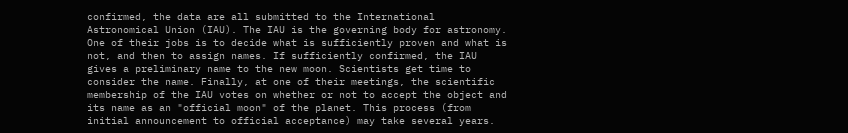confirmed, the data are all submitted to the International Astronomical Union (IAU). The IAU is the governing body for astronomy. One of their jobs is to decide what is sufficiently proven and what is not, and then to assign names. If sufficiently confirmed, the IAU gives a preliminary name to the new moon. Scientists get time to consider the name. Finally, at one of their meetings, the scientific membership of the IAU votes on whether or not to accept the object and its name as an "official moon" of the planet. This process (from initial announcement to official acceptance) may take several years.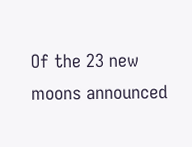Of the 23 new moons announced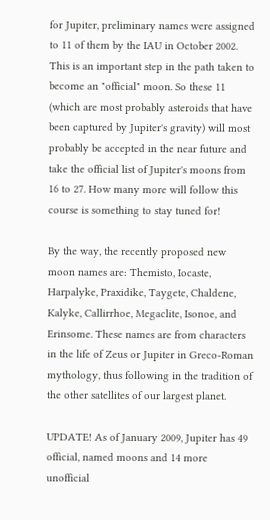for Jupiter, preliminary names were assigned to 11 of them by the IAU in October 2002. This is an important step in the path taken to become an "official" moon. So these 11 (which are most probably asteroids that have been captured by Jupiter's gravity) will most probably be accepted in the near future and take the official list of Jupiter's moons from 16 to 27. How many more will follow this course is something to stay tuned for!

By the way, the recently proposed new moon names are: Themisto, Iocaste, Harpalyke, Praxidike, Taygete, Chaldene, Kalyke, Callirrhoe, Megaclite, Isonoe, and Erinsome. These names are from characters in the life of Zeus or Jupiter in Greco-Roman mythology, thus following in the tradition of the other satellites of our largest planet.

UPDATE! As of January 2009, Jupiter has 49 official, named moons and 14 more unofficial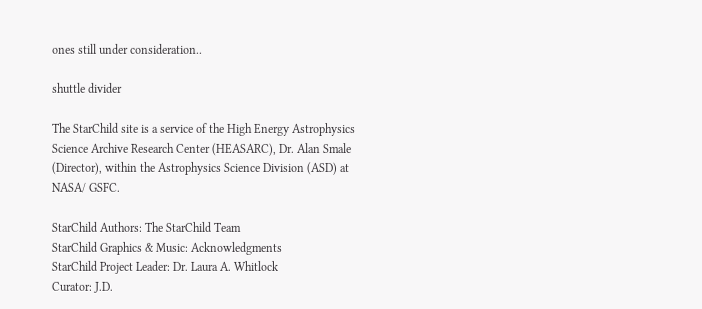ones still under consideration..

shuttle divider

The StarChild site is a service of the High Energy Astrophysics Science Archive Research Center (HEASARC), Dr. Alan Smale (Director), within the Astrophysics Science Division (ASD) at NASA/ GSFC.

StarChild Authors: The StarChild Team
StarChild Graphics & Music: Acknowledgments
StarChild Project Leader: Dr. Laura A. Whitlock
Curator: J.D.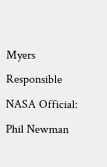Myers
Responsible NASA Official: Phil Newman